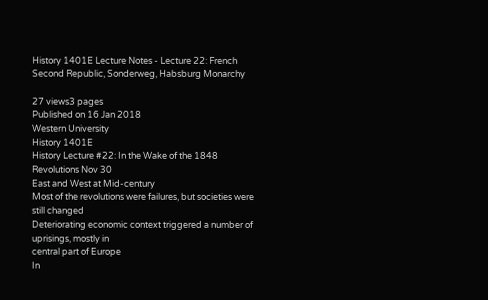History 1401E Lecture Notes - Lecture 22: French Second Republic, Sonderweg, Habsburg Monarchy

27 views3 pages
Published on 16 Jan 2018
Western University
History 1401E
History Lecture #22: In the Wake of the 1848 Revolutions Nov 30
East and West at Mid-century
Most of the revolutions were failures, but societies were still changed
Deteriorating economic context triggered a number of uprisings, mostly in
central part of Europe
In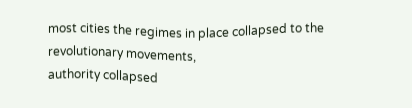most cities the regimes in place collapsed to the revolutionary movements,
authority collapsed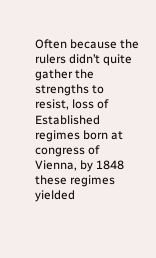Often because the rulers didn’t quite gather the strengths to resist, loss of
Established regimes born at congress of Vienna, by 1848 these regimes
yielded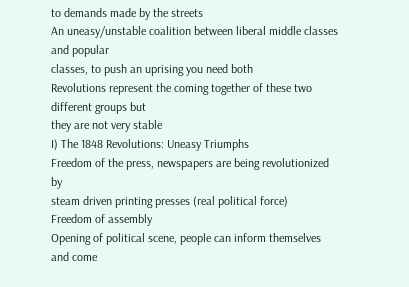to demands made by the streets
An uneasy/unstable coalition between liberal middle classes and popular
classes, to push an uprising you need both
Revolutions represent the coming together of these two different groups but
they are not very stable
I) The 1848 Revolutions: Uneasy Triumphs
Freedom of the press, newspapers are being revolutionized by
steam driven printing presses (real political force)
Freedom of assembly
Opening of political scene, people can inform themselves and come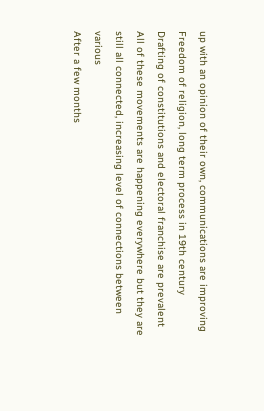up with an opinion of their own, communications are improving
Freedom of religion, long term process in 19th century
Drafting of constitutions and electoral franchise are prevalent
All of these movements are happening everywhere but they are
still all connected, increasing level of connections between various
After a few months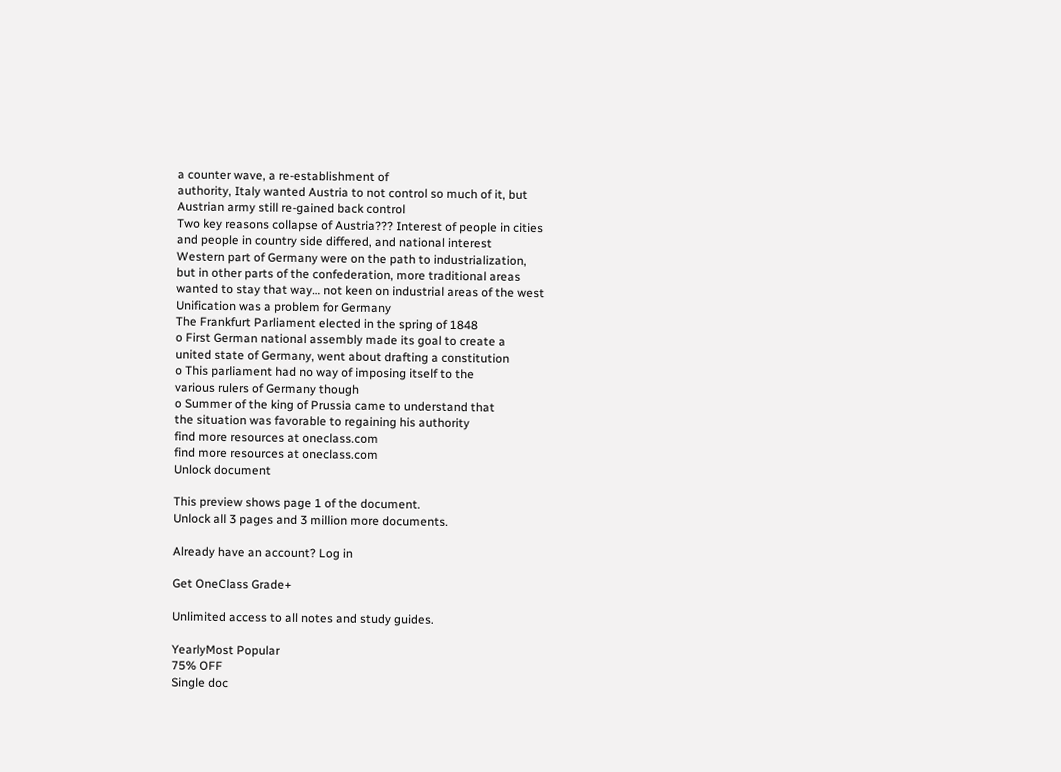a counter wave, a re-establishment of
authority, Italy wanted Austria to not control so much of it, but
Austrian army still re-gained back control
Two key reasons collapse of Austria??? Interest of people in cities
and people in country side differed, and national interest
Western part of Germany were on the path to industrialization,
but in other parts of the confederation, more traditional areas
wanted to stay that way… not keen on industrial areas of the west
Unification was a problem for Germany
The Frankfurt Parliament elected in the spring of 1848
o First German national assembly made its goal to create a
united state of Germany, went about drafting a constitution
o This parliament had no way of imposing itself to the
various rulers of Germany though
o Summer of the king of Prussia came to understand that
the situation was favorable to regaining his authority
find more resources at oneclass.com
find more resources at oneclass.com
Unlock document

This preview shows page 1 of the document.
Unlock all 3 pages and 3 million more documents.

Already have an account? Log in

Get OneClass Grade+

Unlimited access to all notes and study guides.

YearlyMost Popular
75% OFF
Single doc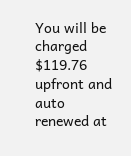You will be charged $119.76 upfront and auto renewed at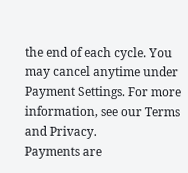the end of each cycle. You may cancel anytime under Payment Settings. For more information, see our Terms and Privacy.
Payments are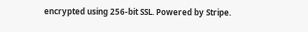encrypted using 256-bit SSL. Powered by Stripe.